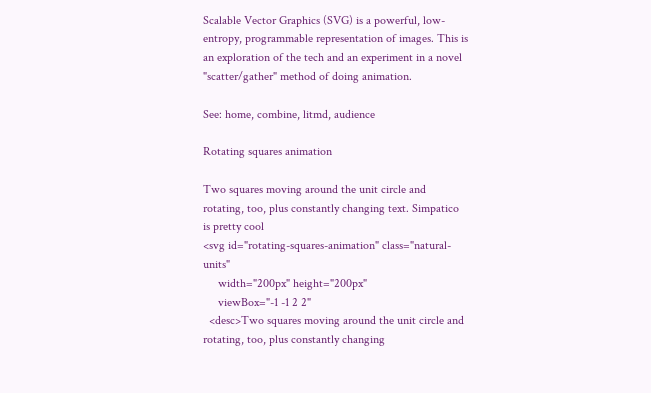Scalable Vector Graphics (SVG) is a powerful, low-entropy, programmable representation of images. This is an exploration of the tech and an experiment in a novel "scatter/gather" method of doing animation.

See: home, combine, litmd, audience

Rotating squares animation

Two squares moving around the unit circle and rotating, too, plus constantly changing text. Simpatico is pretty cool
<svg id="rotating-squares-animation" class="natural-units"
     width="200px" height="200px"
     viewBox="-1 -1 2 2"
  <desc>Two squares moving around the unit circle and rotating, too, plus constantly changing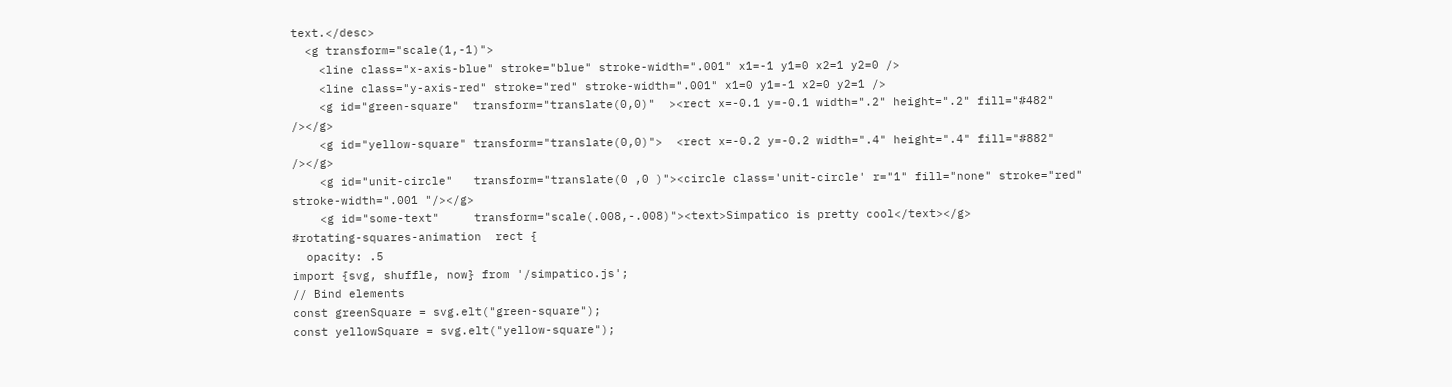text.</desc>
  <g transform="scale(1,-1)">
    <line class="x-axis-blue" stroke="blue" stroke-width=".001" x1=-1 y1=0 x2=1 y2=0 />
    <line class="y-axis-red" stroke="red" stroke-width=".001" x1=0 y1=-1 x2=0 y2=1 />
    <g id="green-square"  transform="translate(0,0)"  ><rect x=-0.1 y=-0.1 width=".2" height=".2" fill="#482" /></g>
    <g id="yellow-square" transform="translate(0,0)">  <rect x=-0.2 y=-0.2 width=".4" height=".4" fill="#882" /></g>
    <g id="unit-circle"   transform="translate(0 ,0 )"><circle class='unit-circle' r="1" fill="none" stroke="red" stroke-width=".001 "/></g>
    <g id="some-text"     transform="scale(.008,-.008)"><text>Simpatico is pretty cool</text></g>
#rotating-squares-animation  rect {
  opacity: .5
import {svg, shuffle, now} from '/simpatico.js';
// Bind elements
const greenSquare = svg.elt("green-square");
const yellowSquare = svg.elt("yellow-square");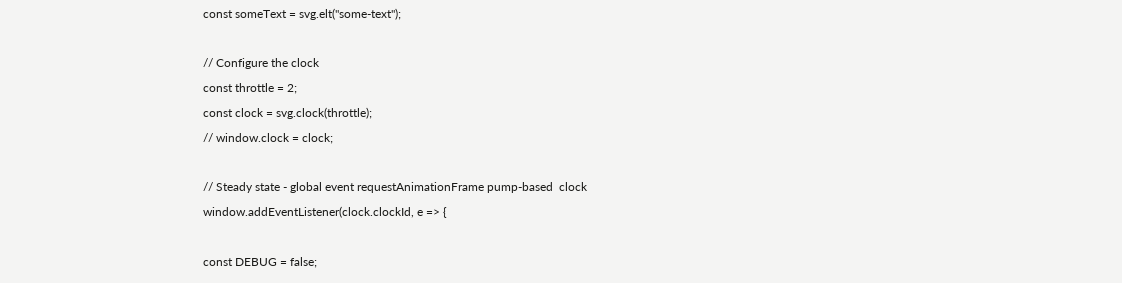const someText = svg.elt("some-text");

// Configure the clock
const throttle = 2;
const clock = svg.clock(throttle);
// window.clock = clock;

// Steady state - global event requestAnimationFrame pump-based  clock
window.addEventListener(clock.clockId, e => {

const DEBUG = false;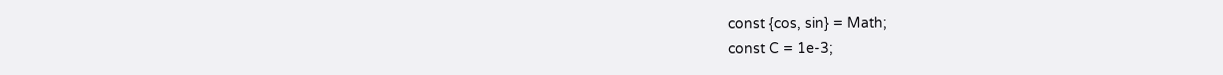const {cos, sin} = Math;
const C = 1e-3;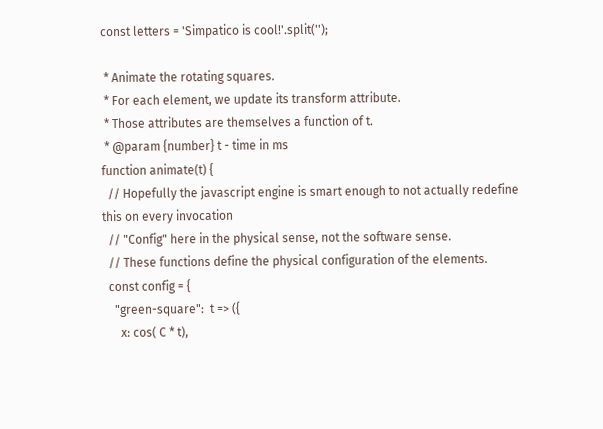const letters = 'Simpatico is cool!'.split('');

 * Animate the rotating squares.
 * For each element, we update its transform attribute.
 * Those attributes are themselves a function of t.
 * @param {number} t - time in ms
function animate(t) {
  // Hopefully the javascript engine is smart enough to not actually redefine this on every invocation
  // "Config" here in the physical sense, not the software sense.
  // These functions define the physical configuration of the elements.
  const config = {
    "green-square":  t => ({
      x: cos( C * t),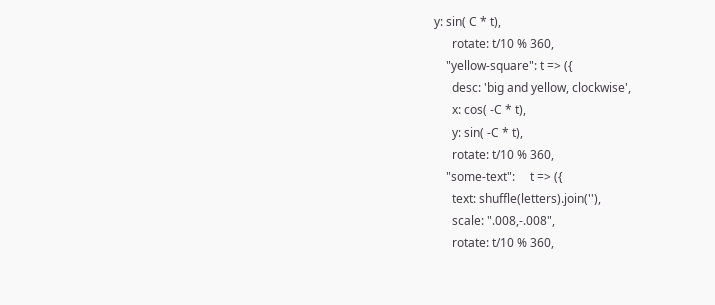y: sin( C * t),
      rotate: t/10 % 360,
    "yellow-square": t => ({
      desc: 'big and yellow, clockwise',
      x: cos( -C * t),
      y: sin( -C * t),
      rotate: t/10 % 360,
    "some-text":     t => ({
      text: shuffle(letters).join(''),
      scale: ".008,-.008",
      rotate: t/10 % 360,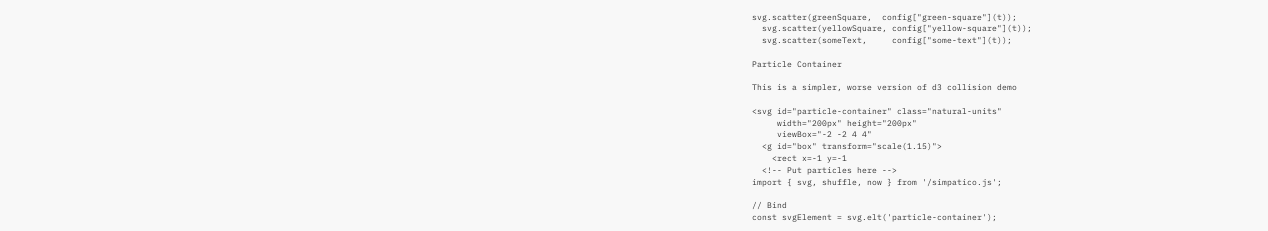svg.scatter(greenSquare,  config["green-square"](t));
  svg.scatter(yellowSquare, config["yellow-square"](t));
  svg.scatter(someText,     config["some-text"](t));

Particle Container

This is a simpler, worse version of d3 collision demo

<svg id="particle-container" class="natural-units"
     width="200px" height="200px"
     viewBox="-2 -2 4 4"
  <g id="box" transform="scale(1.15)">
    <rect x=-1 y=-1
  <!-- Put particles here -->
import { svg, shuffle, now } from '/simpatico.js';

// Bind
const svgElement = svg.elt('particle-container');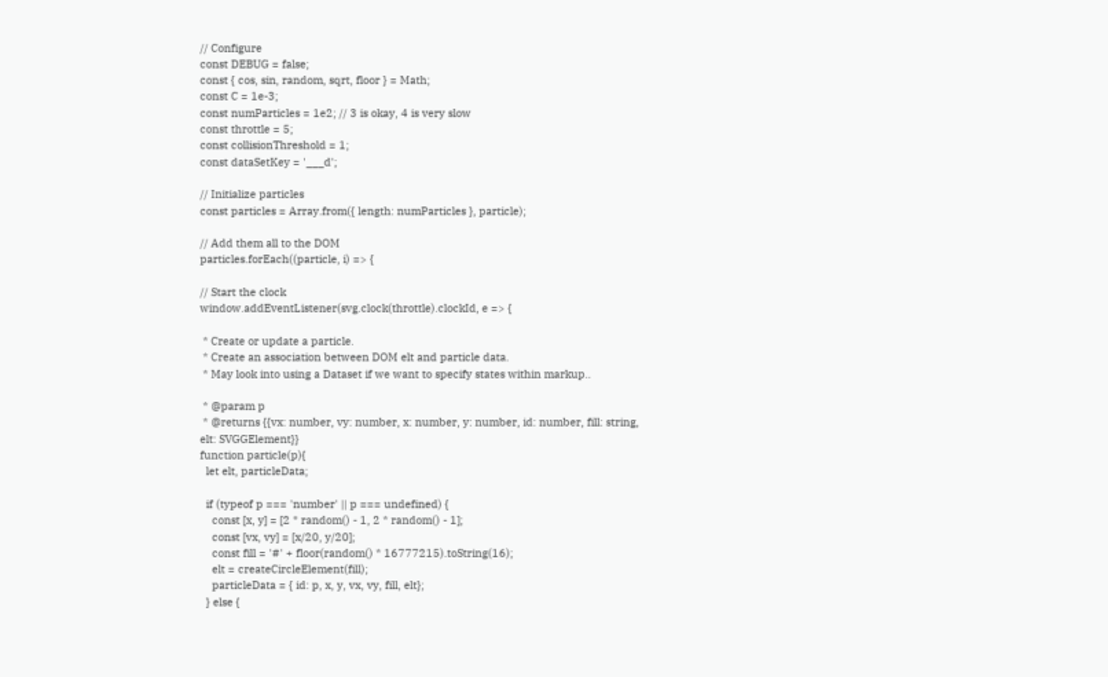// Configure
const DEBUG = false;
const { cos, sin, random, sqrt, floor } = Math;
const C = 1e-3;
const numParticles = 1e2; // 3 is okay, 4 is very slow
const throttle = 5;
const collisionThreshold = 1;
const dataSetKey = '___d';

// Initialize particles
const particles = Array.from({ length: numParticles }, particle);

// Add them all to the DOM
particles.forEach((particle, i) => {

// Start the clock
window.addEventListener(svg.clock(throttle).clockId, e => {

 * Create or update a particle.
 * Create an association between DOM elt and particle data.
 * May look into using a Dataset if we want to specify states within markup..

 * @param p
 * @returns {{vx: number, vy: number, x: number, y: number, id: number, fill: string, elt: SVGGElement}}
function particle(p){
  let elt, particleData;

  if (typeof p === 'number' || p === undefined) {
    const [x, y] = [2 * random() - 1, 2 * random() - 1];
    const [vx, vy] = [x/20, y/20];
    const fill = '#' + floor(random() * 16777215).toString(16);
    elt = createCircleElement(fill);
    particleData = { id: p, x, y, vx, vy, fill, elt};
  } else {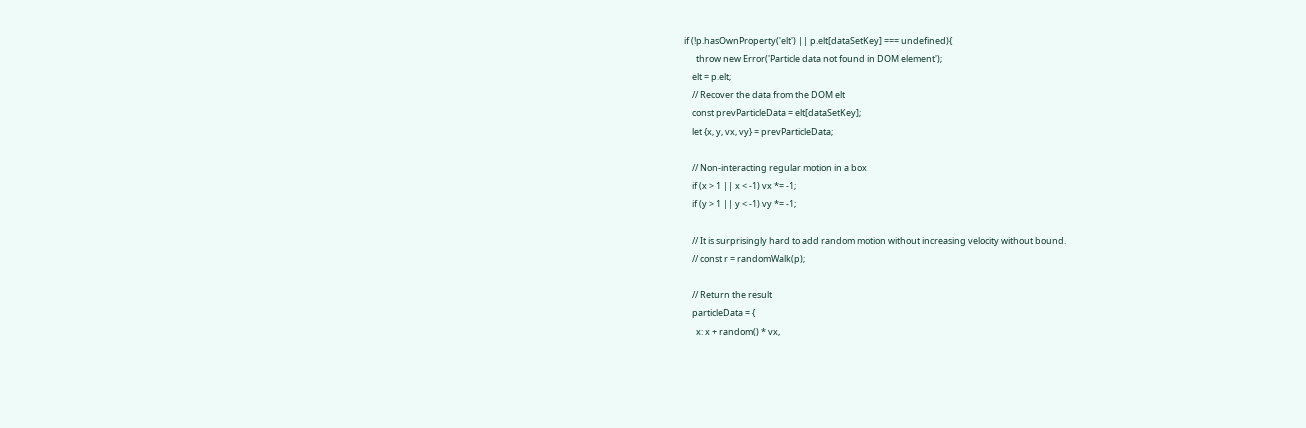if (!p.hasOwnProperty('elt') || p.elt[dataSetKey] === undefined){
      throw new Error('Particle data not found in DOM element');
    elt = p.elt;
    // Recover the data from the DOM elt
    const prevParticleData = elt[dataSetKey];
    let {x, y, vx, vy} = prevParticleData;

    // Non-interacting regular motion in a box
    if (x > 1 || x < -1) vx *= -1;
    if (y > 1 || y < -1) vy *= -1;

    // It is surprisingly hard to add random motion without increasing velocity without bound.
    // const r = randomWalk(p);

    // Return the result
    particleData = {
      x: x + random() * vx,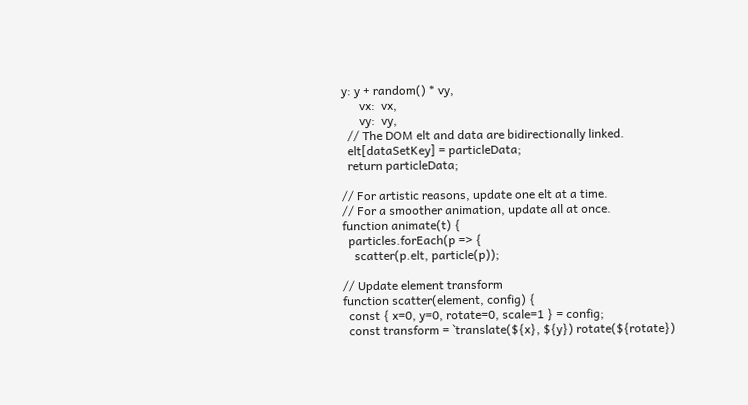y: y + random() * vy,
      vx:  vx,
      vy:  vy,
  // The DOM elt and data are bidirectionally linked.
  elt[dataSetKey] = particleData;
  return particleData;

// For artistic reasons, update one elt at a time.
// For a smoother animation, update all at once.
function animate(t) {
  particles.forEach(p => {
    scatter(p.elt, particle(p));

// Update element transform
function scatter(element, config) {
  const { x=0, y=0, rotate=0, scale=1 } = config;
  const transform = `translate(${x}, ${y}) rotate(${rotate})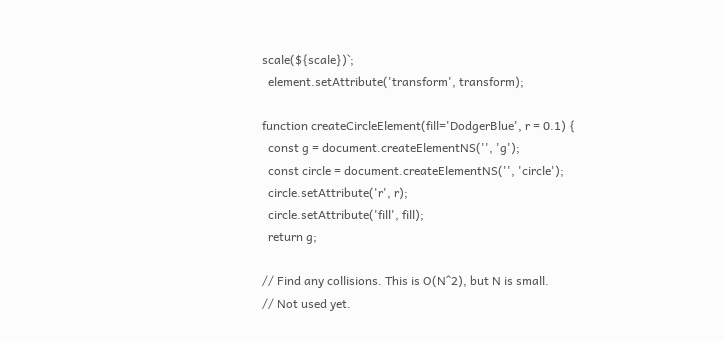scale(${scale})`;
  element.setAttribute('transform', transform);

function createCircleElement(fill='DodgerBlue', r = 0.1) {
  const g = document.createElementNS('', 'g');
  const circle = document.createElementNS('', 'circle');
  circle.setAttribute('r', r);
  circle.setAttribute('fill', fill);
  return g;

// Find any collisions. This is O(N^2), but N is small.
// Not used yet.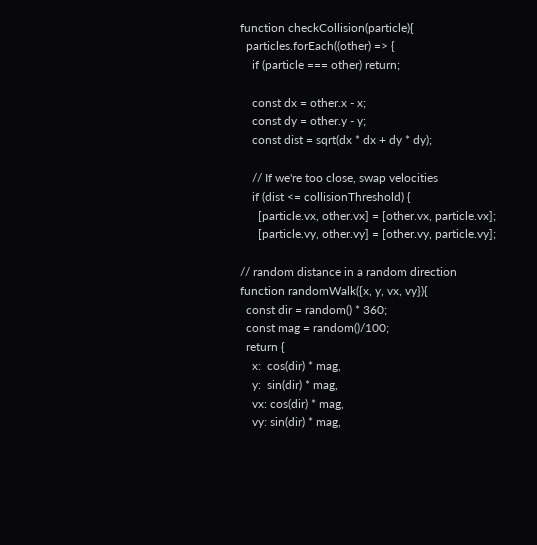function checkCollision(particle){
  particles.forEach((other) => {
    if (particle === other) return;

    const dx = other.x - x;
    const dy = other.y - y;
    const dist = sqrt(dx * dx + dy * dy);

    // If we're too close, swap velocities
    if (dist <= collisionThreshold) {
      [particle.vx, other.vx] = [other.vx, particle.vx];
      [particle.vy, other.vy] = [other.vy, particle.vy];

// random distance in a random direction
function randomWalk({x, y, vx, vy}){
  const dir = random() * 360;
  const mag = random()/100;
  return {
    x:  cos(dir) * mag,
    y:  sin(dir) * mag,
    vx: cos(dir) * mag,
    vy: sin(dir) * mag,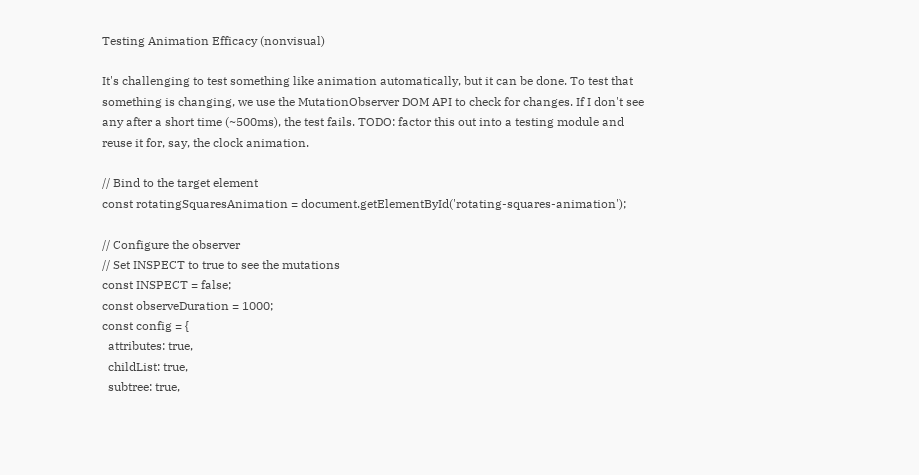Testing Animation Efficacy (nonvisual)

It's challenging to test something like animation automatically, but it can be done. To test that something is changing, we use the MutationObserver DOM API to check for changes. If I don't see any after a short time (~500ms), the test fails. TODO: factor this out into a testing module and reuse it for, say, the clock animation.

// Bind to the target element
const rotatingSquaresAnimation = document.getElementById('rotating-squares-animation');

// Configure the observer
// Set INSPECT to true to see the mutations
const INSPECT = false;
const observeDuration = 1000;
const config = {
  attributes: true,
  childList: true,
  subtree: true,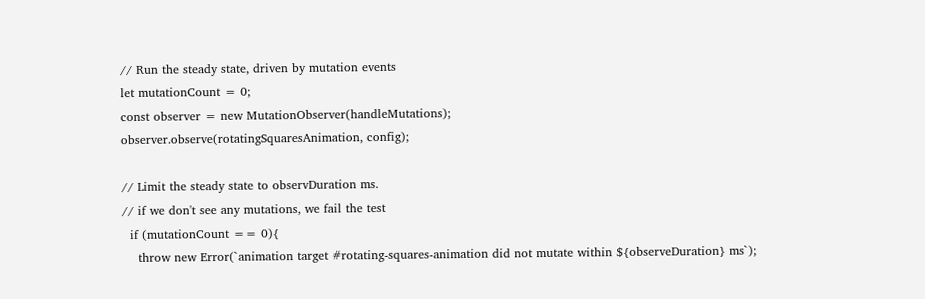// Run the steady state, driven by mutation events
let mutationCount = 0;
const observer = new MutationObserver(handleMutations);
observer.observe(rotatingSquaresAnimation, config);

// Limit the steady state to observDuration ms.
// if we don't see any mutations, we fail the test
  if (mutationCount == 0){
    throw new Error(`animation target #rotating-squares-animation did not mutate within ${observeDuration} ms`);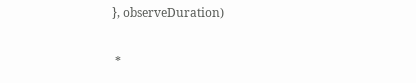}, observeDuration)

 *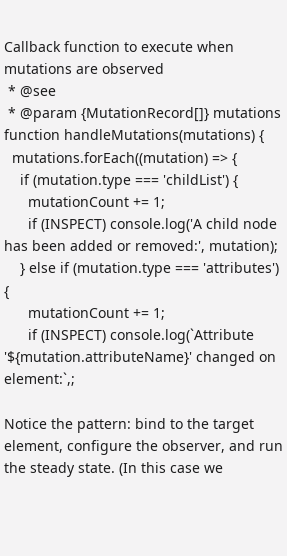Callback function to execute when mutations are observed
 * @see
 * @param {MutationRecord[]} mutations
function handleMutations(mutations) {
  mutations.forEach((mutation) => {
    if (mutation.type === 'childList') {
      mutationCount += 1;
      if (INSPECT) console.log('A child node has been added or removed:', mutation);
    } else if (mutation.type === 'attributes') {
      mutationCount += 1;
      if (INSPECT) console.log(`Attribute '${mutation.attributeName}' changed on element:`,;

Notice the pattern: bind to the target element, configure the observer, and run the steady state. (In this case we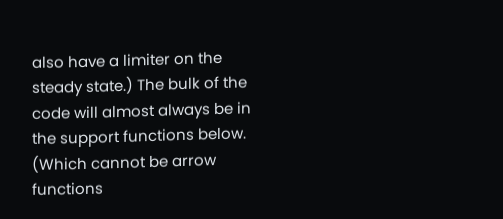also have a limiter on the steady state.) The bulk of the code will almost always be in the support functions below. (Which cannot be arrow functions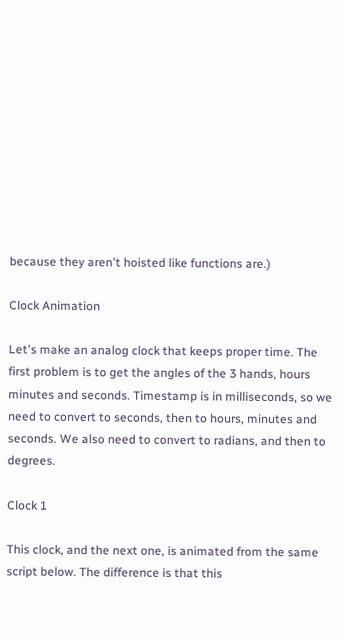because they aren't hoisted like functions are.)

Clock Animation

Let's make an analog clock that keeps proper time. The first problem is to get the angles of the 3 hands, hours minutes and seconds. Timestamp is in milliseconds, so we need to convert to seconds, then to hours, minutes and seconds. We also need to convert to radians, and then to degrees.

Clock 1

This clock, and the next one, is animated from the same script below. The difference is that this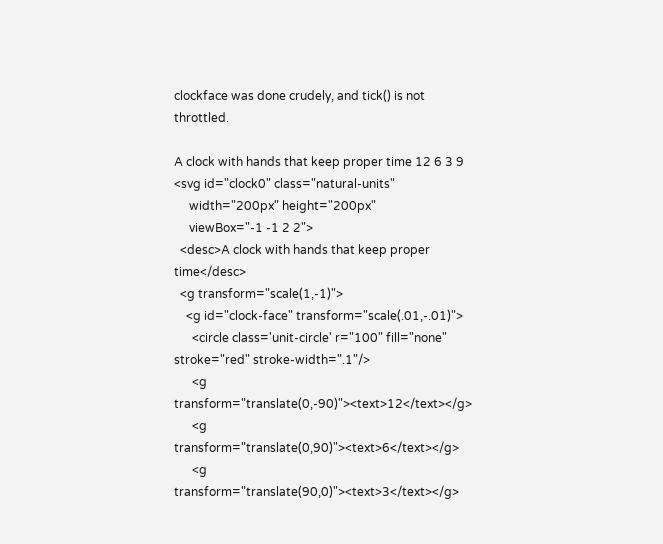clockface was done crudely, and tick() is not throttled.

A clock with hands that keep proper time 12 6 3 9
<svg id="clock0" class="natural-units"
     width="200px" height="200px"
     viewBox="-1 -1 2 2">
  <desc>A clock with hands that keep proper time</desc>
  <g transform="scale(1,-1)">
    <g id="clock-face" transform="scale(.01,-.01)">
      <circle class='unit-circle' r="100" fill="none" stroke="red" stroke-width=".1"/>
      <g transform="translate(0,-90)"><text>12</text></g>
      <g transform="translate(0,90)"><text>6</text></g>
      <g transform="translate(90,0)"><text>3</text></g>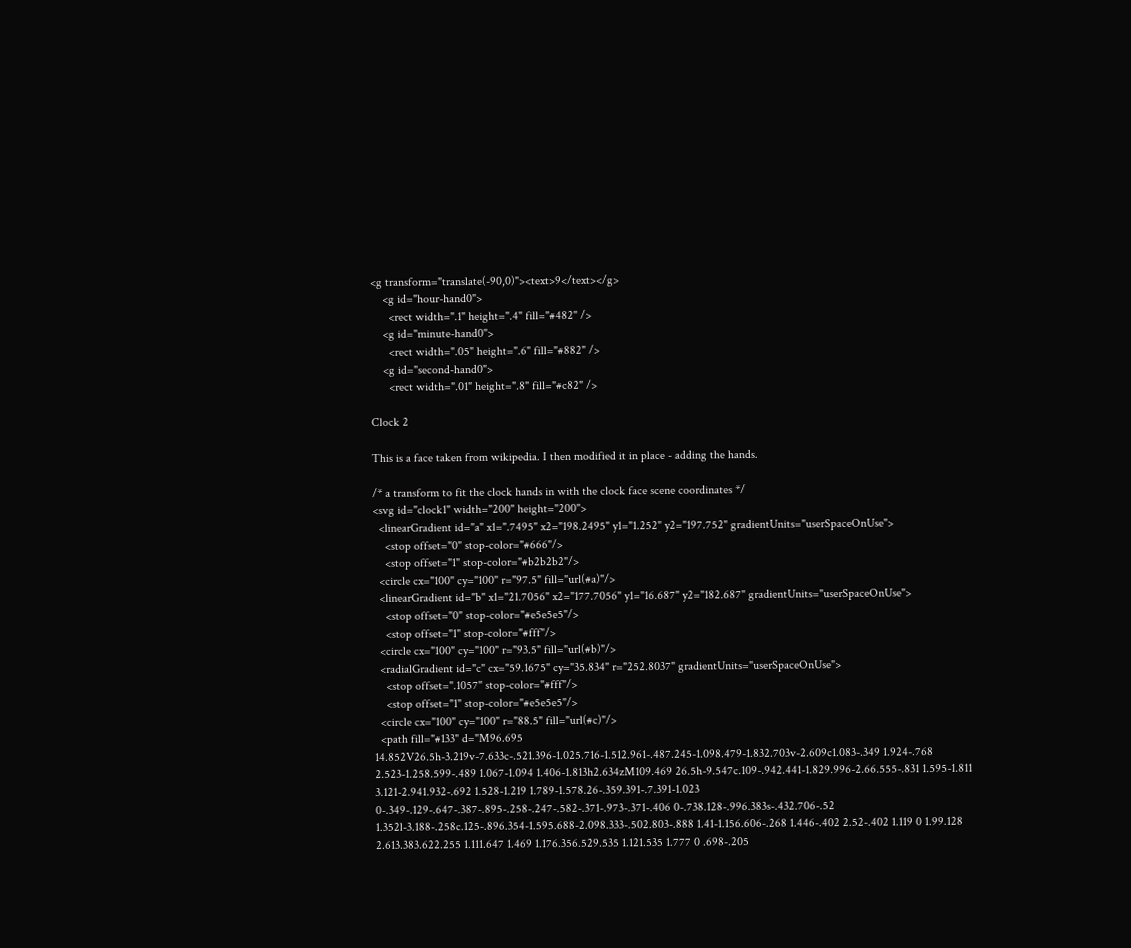<g transform="translate(-90,0)"><text>9</text></g>
    <g id="hour-hand0">
      <rect width=".1" height=".4" fill="#482" />
    <g id="minute-hand0">
      <rect width=".05" height=".6" fill="#882" />
    <g id="second-hand0">
      <rect width=".01" height=".8" fill="#c82" />

Clock 2

This is a face taken from wikipedia. I then modified it in place - adding the hands.

/* a transform to fit the clock hands in with the clock face scene coordinates */
<svg id="clock1" width="200" height="200">
  <linearGradient id="a" x1=".7495" x2="198.2495" y1="1.252" y2="197.752" gradientUnits="userSpaceOnUse">
    <stop offset="0" stop-color="#666"/>
    <stop offset="1" stop-color="#b2b2b2"/>
  <circle cx="100" cy="100" r="97.5" fill="url(#a)"/>
  <linearGradient id="b" x1="21.7056" x2="177.7056" y1="16.687" y2="182.687" gradientUnits="userSpaceOnUse">
    <stop offset="0" stop-color="#e5e5e5"/>
    <stop offset="1" stop-color="#fff"/>
  <circle cx="100" cy="100" r="93.5" fill="url(#b)"/>
  <radialGradient id="c" cx="59.1675" cy="35.834" r="252.8037" gradientUnits="userSpaceOnUse">
    <stop offset=".1057" stop-color="#fff"/>
    <stop offset="1" stop-color="#e5e5e5"/>
  <circle cx="100" cy="100" r="88.5" fill="url(#c)"/>
  <path fill="#133" d="M96.695 14.852V26.5h-3.219v-7.633c-.521.396-1.025.716-1.512.961-.487.245-1.098.479-1.832.703v-2.609c1.083-.349 1.924-.768 2.523-1.258.599-.489 1.067-1.094 1.406-1.813h2.634zM109.469 26.5h-9.547c.109-.942.441-1.829.996-2.66.555-.831 1.595-1.811 3.121-2.941.932-.692 1.528-1.219 1.789-1.578.26-.359.391-.7.391-1.023 0-.349-.129-.647-.387-.895-.258-.247-.582-.371-.973-.371-.406 0-.738.128-.996.383s-.432.706-.52 1.352l-3.188-.258c.125-.896.354-1.595.688-2.098.333-.502.803-.888 1.41-1.156.606-.268 1.446-.402 2.52-.402 1.119 0 1.99.128 2.613.383.622.255 1.111.647 1.469 1.176.356.529.535 1.121.535 1.777 0 .698-.205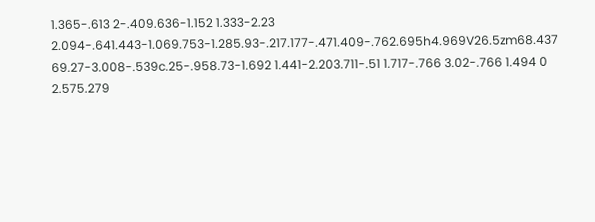1.365-.613 2-.409.636-1.152 1.333-2.23 2.094-.641.443-1.069.753-1.285.93-.217.177-.471.409-.762.695h4.969V26.5zm68.437 69.27-3.008-.539c.25-.958.73-1.692 1.441-2.203.711-.51 1.717-.766 3.02-.766 1.494 0 2.575.279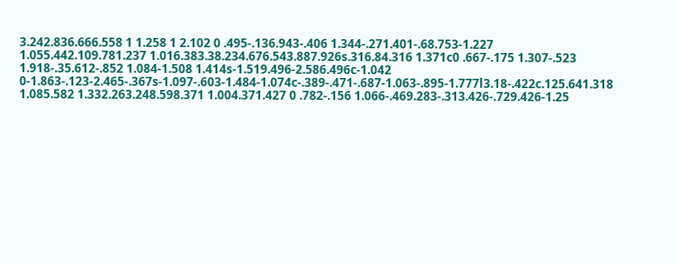3.242.836.666.558 1 1.258 1 2.102 0 .495-.136.943-.406 1.344-.271.401-.68.753-1.227 1.055.442.109.781.237 1.016.383.38.234.676.543.887.926s.316.84.316 1.371c0 .667-.175 1.307-.523 1.918-.35.612-.852 1.084-1.508 1.414s-1.519.496-2.586.496c-1.042 0-1.863-.123-2.465-.367s-1.097-.603-1.484-1.074c-.389-.471-.687-1.063-.895-1.777l3.18-.422c.125.641.318 1.085.582 1.332.263.248.598.371 1.004.371.427 0 .782-.156 1.066-.469.283-.313.426-.729.426-1.25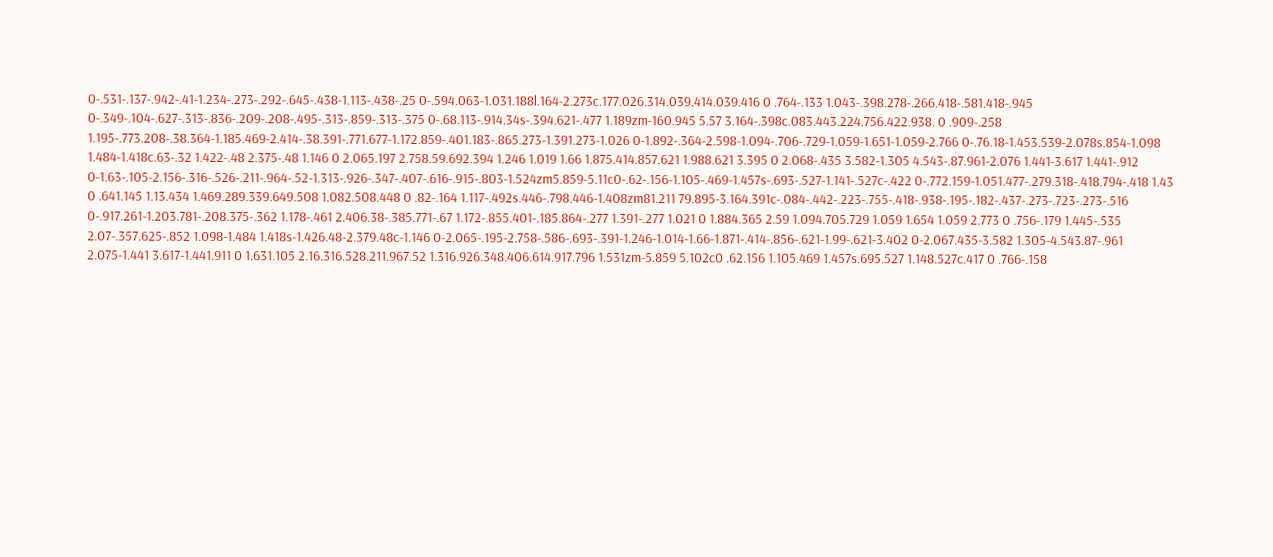0-.531-.137-.942-.41-1.234-.273-.292-.645-.438-1.113-.438-.25 0-.594.063-1.031.188l.164-2.273c.177.026.314.039.414.039.416 0 .764-.133 1.043-.398.278-.266.418-.581.418-.945 0-.349-.104-.627-.313-.836-.209-.208-.495-.313-.859-.313-.375 0-.68.113-.914.34s-.394.621-.477 1.189zm-160.945 5.57 3.164-.398c.083.443.224.756.422.938. 0 .909-.258 1.195-.773.208-.38.364-1.185.469-2.414-.38.391-.771.677-1.172.859-.401.183-.865.273-1.391.273-1.026 0-1.892-.364-2.598-1.094-.706-.729-1.059-1.651-1.059-2.766 0-.76.18-1.453.539-2.078s.854-1.098 1.484-1.418c.63-.32 1.422-.48 2.375-.48 1.146 0 2.065.197 2.758.59.692.394 1.246 1.019 1.66 1.875.414.857.621 1.988.621 3.395 0 2.068-.435 3.582-1.305 4.543-.87.961-2.076 1.441-3.617 1.441-.912 0-1.63-.105-2.156-.316-.526-.211-.964-.52-1.313-.926-.347-.407-.616-.915-.803-1.524zm5.859-5.11c0-.62-.156-1.105-.469-1.457s-.693-.527-1.141-.527c-.422 0-.772.159-1.051.477-.279.318-.418.794-.418 1.43 0 .641.145 1.13.434 1.469.289.339.649.508 1.082.508.448 0 .82-.164 1.117-.492s.446-.798.446-1.408zm81.211 79.895-3.164.391c-.084-.442-.223-.755-.418-.938-.195-.182-.437-.273-.723-.273-.516 0-.917.261-1.203.781-.208.375-.362 1.178-.461 2.406.38-.385.771-.67 1.172-.855.401-.185.864-.277 1.391-.277 1.021 0 1.884.365 2.59 1.094.705.729 1.059 1.654 1.059 2.773 0 .756-.179 1.445-.535 2.07-.357.625-.852 1.098-1.484 1.418s-1.426.48-2.379.48c-1.146 0-2.065-.195-2.758-.586-.693-.391-1.246-1.014-1.66-1.871-.414-.856-.621-1.99-.621-3.402 0-2.067.435-3.582 1.305-4.543.87-.961 2.075-1.441 3.617-1.441.911 0 1.631.105 2.16.316.528.211.967.52 1.316.926.348.406.614.917.796 1.531zm-5.859 5.102c0 .62.156 1.105.469 1.457s.695.527 1.148.527c.417 0 .766-.158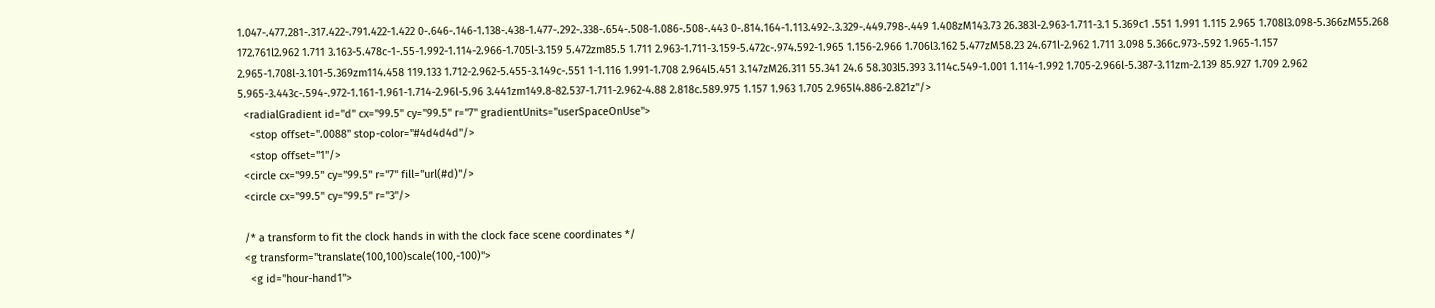1.047-.477.281-.317.422-.791.422-1.422 0-.646-.146-1.138-.438-1.477-.292-.338-.654-.508-1.086-.508-.443 0-.814.164-1.113.492-.3.329-.449.798-.449 1.408zM143.73 26.383l-2.963-1.711-3.1 5.369c1 .551 1.991 1.115 2.965 1.708l3.098-5.366zM55.268 172.761l2.962 1.711 3.163-5.478c-1-.55-1.992-1.114-2.966-1.705l-3.159 5.472zm85.5 1.711 2.963-1.711-3.159-5.472c-.974.592-1.965 1.156-2.966 1.706l3.162 5.477zM58.23 24.671l-2.962 1.711 3.098 5.366c.973-.592 1.965-1.157 2.965-1.708l-3.101-5.369zm114.458 119.133 1.712-2.962-5.455-3.149c-.551 1-1.116 1.991-1.708 2.964l5.451 3.147zM26.311 55.341 24.6 58.303l5.393 3.114c.549-1.001 1.114-1.992 1.705-2.966l-5.387-3.11zm-2.139 85.927 1.709 2.962 5.965-3.443c-.594-.972-1.161-1.961-1.714-2.96l-5.96 3.441zm149.8-82.537-1.711-2.962-4.88 2.818c.589.975 1.157 1.963 1.705 2.965l4.886-2.821z"/>
  <radialGradient id="d" cx="99.5" cy="99.5" r="7" gradientUnits="userSpaceOnUse">
    <stop offset=".0088" stop-color="#4d4d4d"/>
    <stop offset="1"/>
  <circle cx="99.5" cy="99.5" r="7" fill="url(#d)"/>
  <circle cx="99.5" cy="99.5" r="3"/>

  /* a transform to fit the clock hands in with the clock face scene coordinates */
  <g transform="translate(100,100)scale(100,-100)">
    <g id="hour-hand1">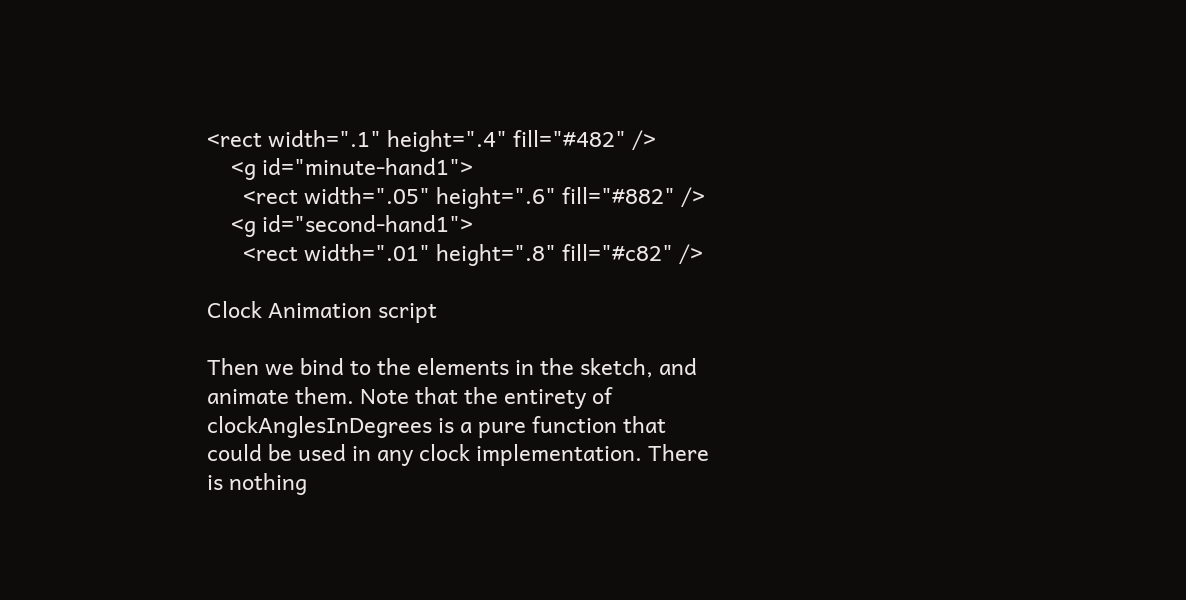<rect width=".1" height=".4" fill="#482" />
    <g id="minute-hand1">
      <rect width=".05" height=".6" fill="#882" />
    <g id="second-hand1">
      <rect width=".01" height=".8" fill="#c82" />

Clock Animation script

Then we bind to the elements in the sketch, and animate them. Note that the entirety of clockAnglesInDegrees is a pure function that could be used in any clock implementation. There is nothing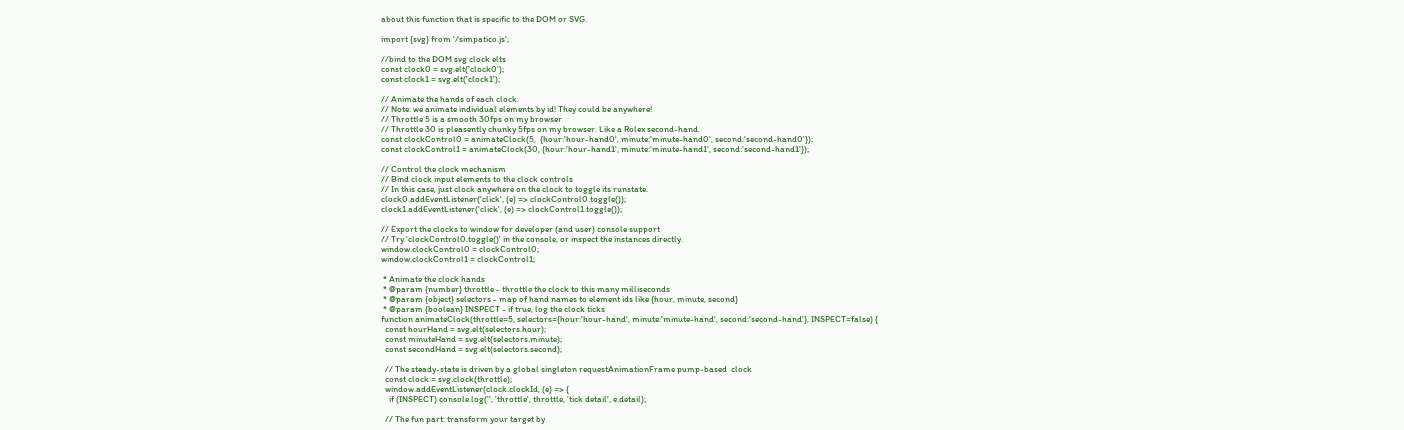about this function that is specific to the DOM or SVG.

import {svg} from '/simpatico.js';

//bind to the DOM svg clock elts
const clock0 = svg.elt('clock0');
const clock1 = svg.elt('clock1');

// Animate the hands of each clock.
// Note: we animate individual elements by id! They could be anywhere!
// Throttle 5 is a smooth 30fps on my browser
// Throttle 30 is pleasently chunky 5fps on my browser. Like a Rolex second-hand.
const clockControl0 = animateClock(5,  {hour:'hour-hand0', minute:'minute-hand0', second:'second-hand0'});
const clockControl1 = animateClock(30, {hour:'hour-hand1', minute:'minute-hand1', second:'second-hand1'});

// Control the clock mechanism
// Bind clock input elements to the clock controls
// In this case, just clock anywhere on the clock to toggle its runstate.
clock0.addEventListener('click', (e) => clockControl0.toggle());
clock1.addEventListener('click', (e) => clockControl1.toggle());

// Export the clocks to window for developer (and user) console support
// Try 'clockControl0.toggle()' in the console, or inspect the instances directly.
window.clockControl0 = clockControl0;
window.clockControl1 = clockControl1;

 * Animate the clock hands
 * @param {number} throttle - throttle the clock to this many milliseconds
 * @param {object} selectors - map of hand names to element ids like {hour, minute, second}
 * @param {boolean} INSPECT - if true, log the clock ticks
function animateClock(throttle=5, selectors={hour:'hour-hand', minute:'minute-hand', second:'second-hand'}, INSPECT=false) {
  const hourHand = svg.elt(selectors.hour);
  const minuteHand = svg.elt(selectors.minute);
  const secondHand = svg.elt(selectors.second);

  // The steady-state is driven by a global singleton requestAnimationFrame pump-based  clock
  const clock = svg.clock(throttle);
  window.addEventListener(clock.clockId, (e) => {
    if (INSPECT) console.log('', 'throttle', throttle, 'tick detail', e.detail);

  // The fun part: transform your target by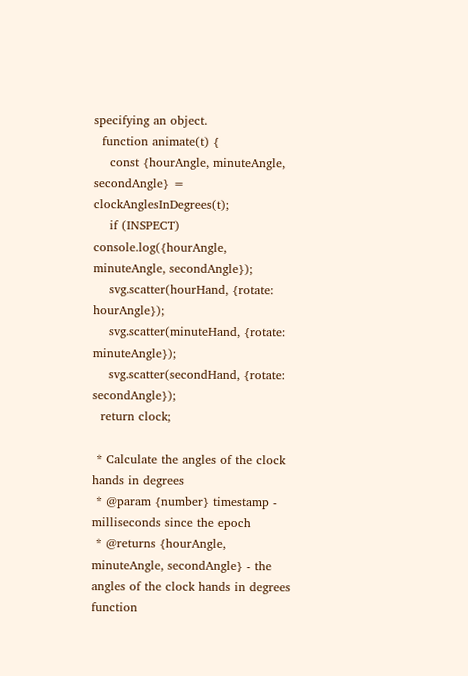specifying an object.
  function animate(t) {
    const {hourAngle, minuteAngle, secondAngle} = clockAnglesInDegrees(t);
    if (INSPECT) console.log({hourAngle, minuteAngle, secondAngle});
    svg.scatter(hourHand, {rotate: hourAngle});
    svg.scatter(minuteHand, {rotate: minuteAngle});
    svg.scatter(secondHand, {rotate: secondAngle});
  return clock;

 * Calculate the angles of the clock hands in degrees
 * @param {number} timestamp - milliseconds since the epoch
 * @returns {hourAngle, minuteAngle, secondAngle} - the angles of the clock hands in degrees
function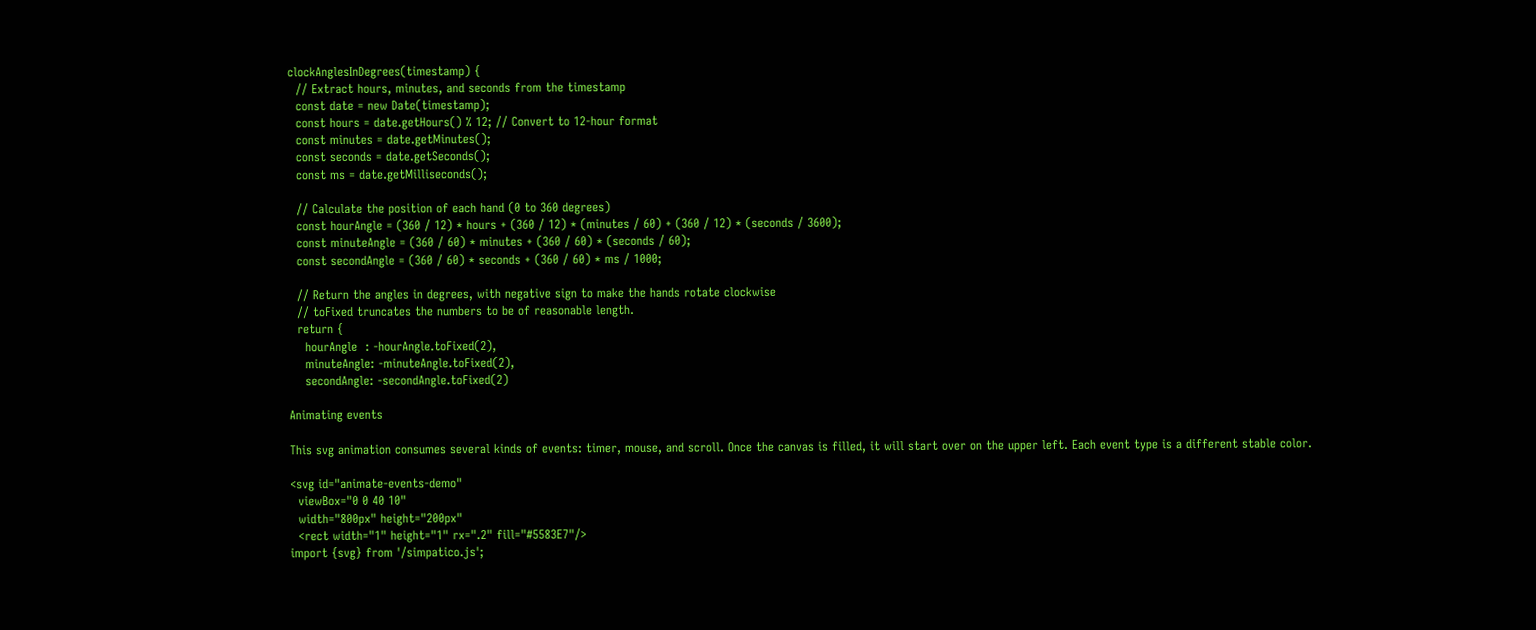clockAnglesInDegrees(timestamp) {
  // Extract hours, minutes, and seconds from the timestamp
  const date = new Date(timestamp);
  const hours = date.getHours() % 12; // Convert to 12-hour format
  const minutes = date.getMinutes();
  const seconds = date.getSeconds();
  const ms = date.getMilliseconds();

  // Calculate the position of each hand (0 to 360 degrees)
  const hourAngle = (360 / 12) * hours + (360 / 12) * (minutes / 60) + (360 / 12) * (seconds / 3600);
  const minuteAngle = (360 / 60) * minutes + (360 / 60) * (seconds / 60);
  const secondAngle = (360 / 60) * seconds + (360 / 60) * ms / 1000;

  // Return the angles in degrees, with negative sign to make the hands rotate clockwise
  // toFixed truncates the numbers to be of reasonable length.
  return {
    hourAngle  : -hourAngle.toFixed(2),
    minuteAngle: -minuteAngle.toFixed(2),
    secondAngle: -secondAngle.toFixed(2)

Animating events

This svg animation consumes several kinds of events: timer, mouse, and scroll. Once the canvas is filled, it will start over on the upper left. Each event type is a different stable color.

<svg id="animate-events-demo"
  viewBox="0 0 40 10"
  width="800px" height="200px"
  <rect width="1" height="1" rx=".2" fill="#5583E7"/>
import {svg} from '/simpatico.js';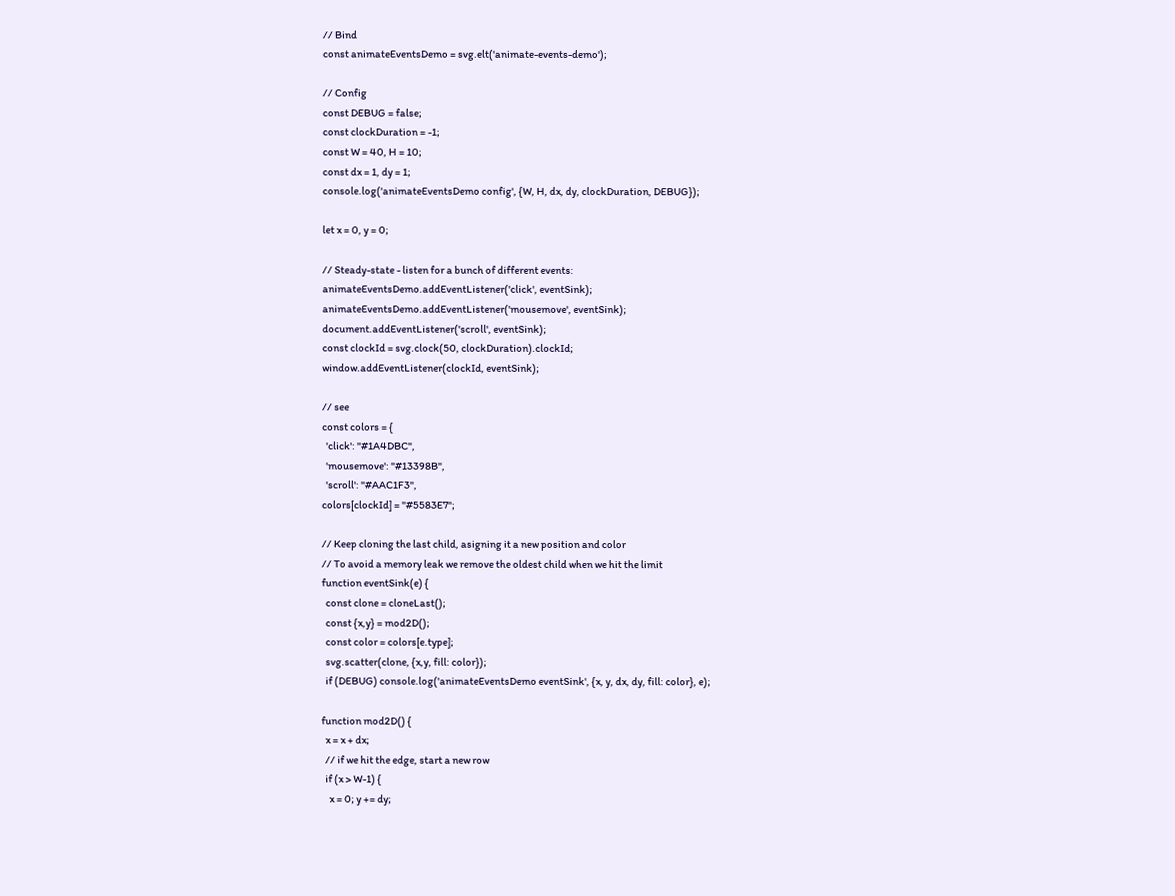// Bind
const animateEventsDemo = svg.elt('animate-events-demo');

// Config
const DEBUG = false;
const clockDuration = -1;
const W = 40, H = 10;
const dx = 1, dy = 1;
console.log('animateEventsDemo config', {W, H, dx, dy, clockDuration, DEBUG});

let x = 0, y = 0;

// Steady-state - listen for a bunch of different events:
animateEventsDemo.addEventListener('click', eventSink);
animateEventsDemo.addEventListener('mousemove', eventSink);
document.addEventListener('scroll', eventSink);
const clockId = svg.clock(50, clockDuration).clockId;
window.addEventListener(clockId, eventSink);

// see
const colors = {
  'click': "#1A4DBC",
  'mousemove': "#13398B",
  'scroll': "#AAC1F3",
colors[clockId] = "#5583E7";

// Keep cloning the last child, asigning it a new position and color
// To avoid a memory leak we remove the oldest child when we hit the limit
function eventSink(e) {
  const clone = cloneLast();
  const {x,y} = mod2D();
  const color = colors[e.type];
  svg.scatter(clone, {x,y, fill: color});
  if (DEBUG) console.log('animateEventsDemo eventSink', {x, y, dx, dy, fill: color}, e);

function mod2D() {
  x = x + dx;
  // if we hit the edge, start a new row
  if (x > W-1) {
    x = 0; y += dy;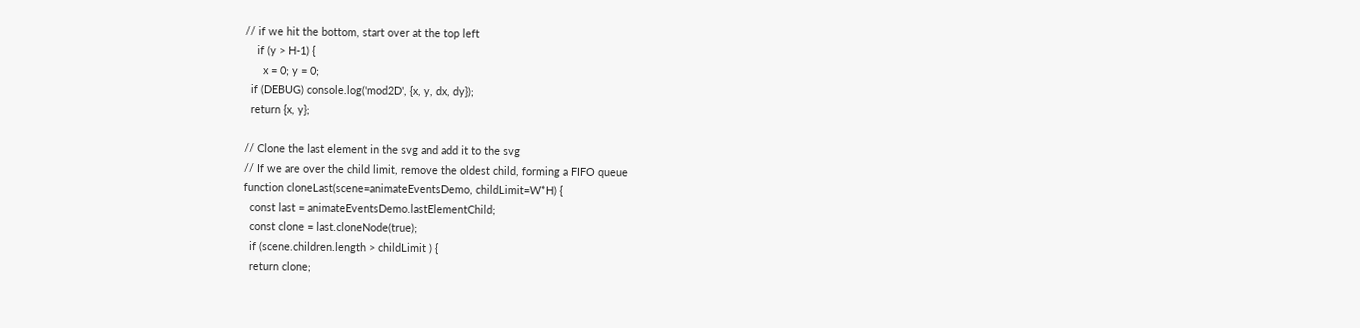// if we hit the bottom, start over at the top left
    if (y > H-1) {
      x = 0; y = 0;
  if (DEBUG) console.log('mod2D', {x, y, dx, dy});
  return {x, y};

// Clone the last element in the svg and add it to the svg
// If we are over the child limit, remove the oldest child, forming a FIFO queue
function cloneLast(scene=animateEventsDemo, childLimit=W*H) {
  const last = animateEventsDemo.lastElementChild;
  const clone = last.cloneNode(true);
  if (scene.children.length > childLimit ) {
  return clone;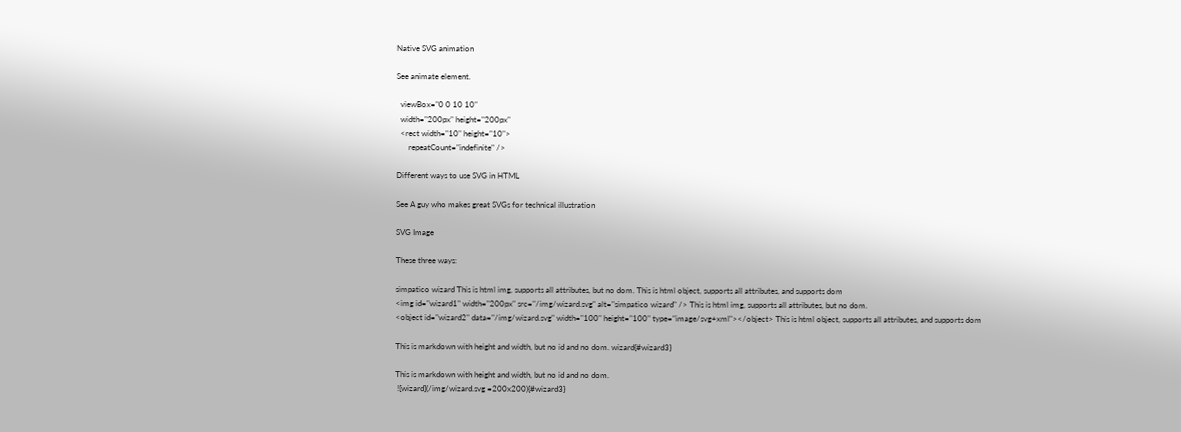Native SVG animation

See animate element.

  viewBox="0 0 10 10"
  width="200px" height="200px"
  <rect width="10" height="10">
      repeatCount="indefinite" />

Different ways to use SVG in HTML

See A guy who makes great SVGs for technical illustration

SVG Image

These three ways:

simpatico wizard This is html img, supports all attributes, but no dom. This is html object, supports all attributes, and supports dom
<img id="wizard1" width="200px" src="/img/wizard.svg" alt="simpatico wizard" /> This is html img, supports all attributes, but no dom.
<object id="wizard2" data="/img/wizard.svg" width="100" height="100" type="image/svg+xml"></object> This is html object, supports all attributes, and supports dom

This is markdown with height and width, but no id and no dom. wizard{#wizard3}

This is markdown with height and width, but no id and no dom.
 ![wizard](/img/wizard.svg =200x200){#wizard3}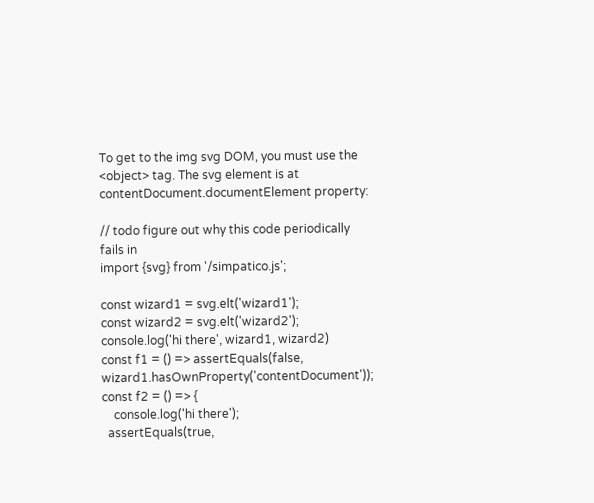To get to the img svg DOM, you must use the <object> tag. The svg element is at contentDocument.documentElement property:

// todo figure out why this code periodically fails in
import {svg} from '/simpatico.js';

const wizard1 = svg.elt('wizard1');
const wizard2 = svg.elt('wizard2');
console.log('hi there', wizard1, wizard2)
const f1 = () => assertEquals(false, wizard1.hasOwnProperty('contentDocument'));
const f2 = () => {
    console.log('hi there');
  assertEquals(true,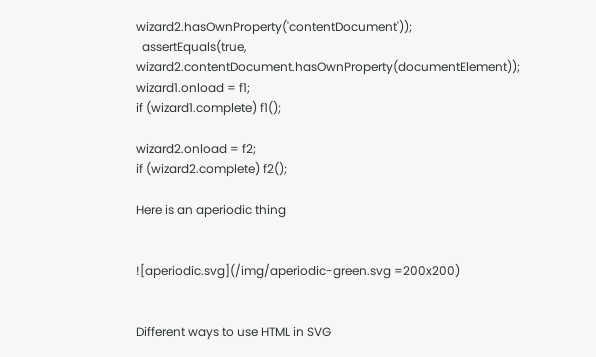wizard2.hasOwnProperty('contentDocument'));
  assertEquals(true, wizard2.contentDocument.hasOwnProperty(documentElement));
wizard1.onload = f1;
if (wizard1.complete) f1();

wizard2.onload = f2;
if (wizard2.complete) f2();

Here is an aperiodic thing


![aperiodic.svg](/img/aperiodic-green.svg =200x200)


Different ways to use HTML in SVG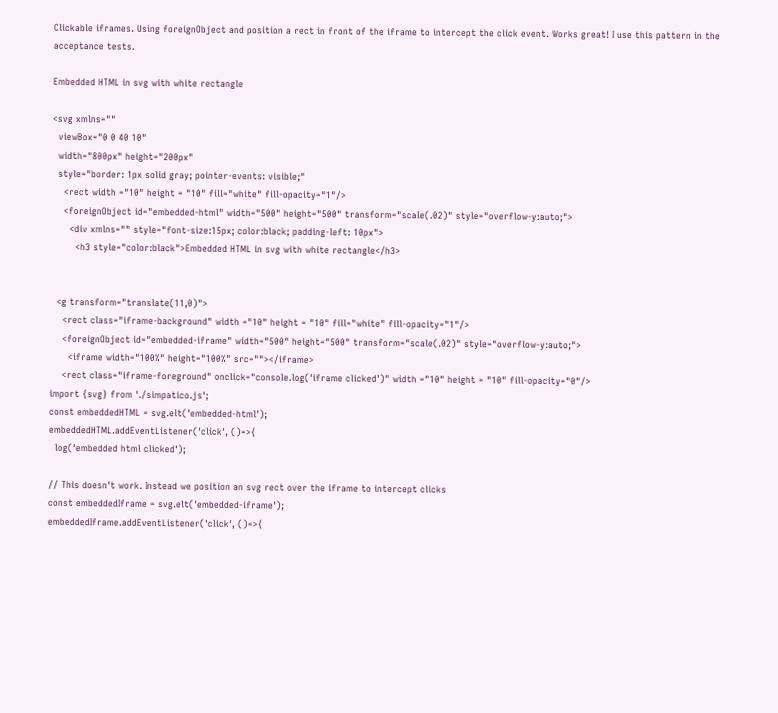Clickable iframes. Using foreignObject and position a rect in front of the iframe to intercept the click event. Works great! I use this pattern in the acceptance tests.

Embedded HTML in svg with white rectangle

<svg xmlns=""
  viewBox="0 0 40 10"
  width="800px" height="200px"
  style="border: 1px solid gray; pointer-events: visible;"
    <rect width ="10" height = "10" fill="white" fill-opacity="1"/>
    <foreignObject id="embedded-html" width="500" height="500" transform="scale(.02)" style="overflow-y:auto;">
      <div xmlns="" style="font-size:15px; color:black; padding-left: 10px">
        <h3 style="color:black">Embedded HTML in svg with white rectangle</h3>


  <g transform="translate(11,0)">
    <rect class="iframe-background" width ="10" height = "10" fill="white" fill-opacity="1"/>
    <foreignObject id="embedded-iframe" width="500" height="500" transform="scale(.02)" style="overflow-y:auto;">
      <iframe width="100%" height="100%" src=""></iframe>
    <rect class="iframe-foreground" onclick="console.log('iframe clicked')" width ="10" height = "10" fill-opacity="0"/>
import {svg} from './simpatico.js';
const embeddedHTML = svg.elt('embedded-html');
embeddedHTML.addEventListener('click', ()=>{
  log('embedded html clicked');

// This doesn't work. Instead we position an svg rect over the iframe to intercept clicks
const embeddedIframe = svg.elt('embedded-iframe');
embeddedIframe.addEventListener('click', ()=>{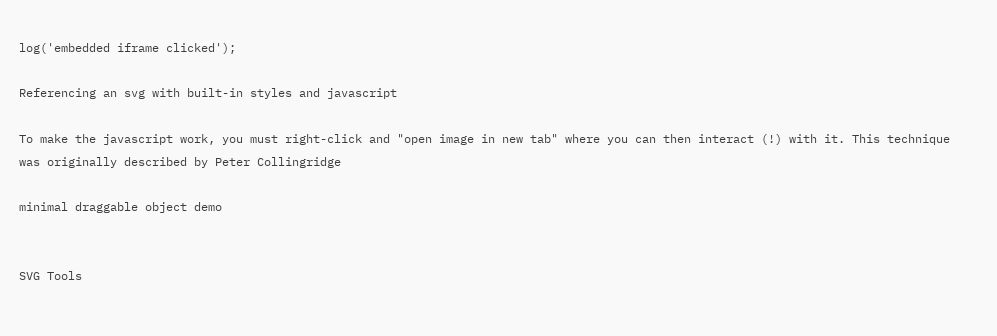log('embedded iframe clicked');

Referencing an svg with built-in styles and javascript

To make the javascript work, you must right-click and "open image in new tab" where you can then interact (!) with it. This technique was originally described by Peter Collingridge

minimal draggable object demo


SVG Tools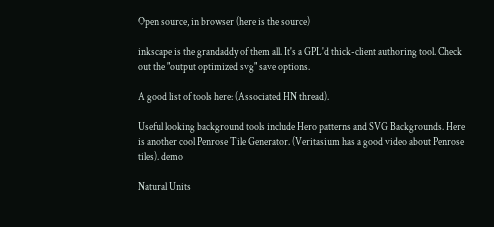Open source, in browser (here is the source)

inkscape is the grandaddy of them all. It's a GPL'd thick-client authoring tool. Check out the "output optimized svg" save options.

A good list of tools here: (Associated HN thread).

Useful looking background tools include Hero patterns and SVG Backgrounds. Here is another cool Penrose Tile Generator. (Veritasium has a good video about Penrose tiles). demo

Natural Units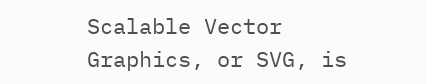Scalable Vector Graphics, or SVG, is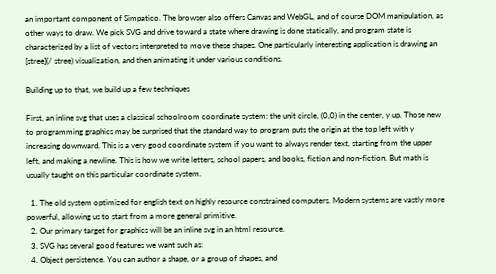an important component of Simpatico. The browser also offers Canvas and WebGL, and of course DOM manipulation, as other ways to draw. We pick SVG and drive toward a state where drawing is done statically, and program state is characterized by a list of vectors interpreted to move these shapes. One particularly interesting application is drawing an [stree](/ stree) visualization, and then animating it under various conditions.

Building up to that, we build up a few techniques

First, an inline svg that uses a classical schoolroom coordinate system: the unit circle, (0,0) in the center, y up. Those new to programming graphics may be surprised that the standard way to program puts the origin at the top left with y increasing downward. This is a very good coordinate system if you want to always render text, starting from the upper left, and making a newline. This is how we write letters, school papers, and books, fiction and non-fiction. But math is usually taught on this particular coordinate system.

  1. The old system optimized for english text on highly resource constrained computers. Modern systems are vastly more powerful, allowing us to start from a more general primitive.
  2. Our primary target for graphics will be an inline svg in an html resource.
  3. SVG has several good features we want such as:
  4. Object persistence. You can author a shape, or a group of shapes, and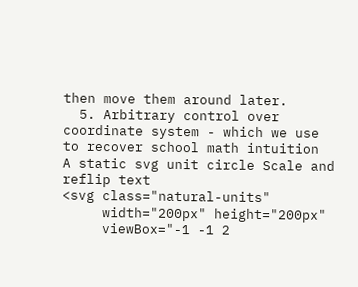then move them around later.
  5. Arbitrary control over coordinate system - which we use to recover school math intuition
A static svg unit circle Scale and reflip text
<svg class="natural-units"
     width="200px" height="200px"
     viewBox="-1 -1 2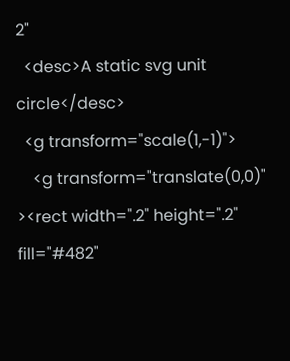2"
  <desc>A static svg unit circle</desc>
  <g transform="scale(1,-1)">
    <g transform="translate(0,0)"  ><rect width=".2" height=".2" fill="#482"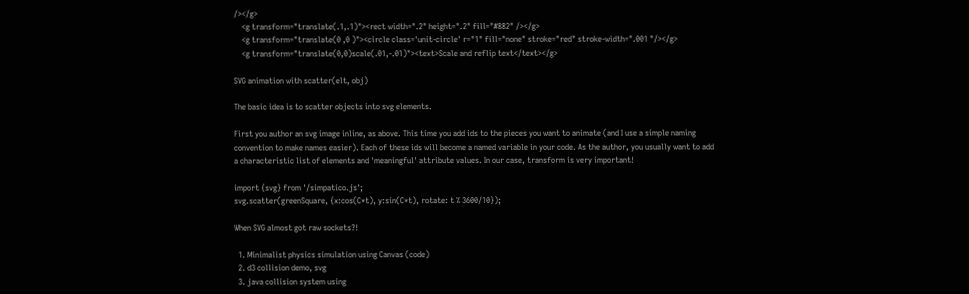/></g>
    <g transform="translate(.1,.1)"><rect width=".2" height=".2" fill="#882" /></g>
    <g transform="translate(0 ,0 )"><circle class='unit-circle' r="1" fill="none" stroke="red" stroke-width=".001 "/></g>
    <g transform="translate(0,0)scale(.01,-.01)"><text>Scale and reflip text</text></g>

SVG animation with scatter(elt, obj)

The basic idea is to scatter objects into svg elements.

First you author an svg image inline, as above. This time you add ids to the pieces you want to animate (and I use a simple naming convention to make names easier). Each of these ids will become a named variable in your code. As the author, you usually want to add a characteristic list of elements and 'meaningful' attribute values. In our case, transform is very important!

import {svg} from '/simpatico.js';
svg.scatter(greenSquare, {x:cos(C*t), y:sin(C*t), rotate: t % 3600/10});

When SVG almost got raw sockets?!

  1. Minimalist physics simulation using Canvas (code)
  2. d3 collision demo, svg
  3. java collision system using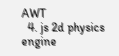AWT
  4. js 2d physics engine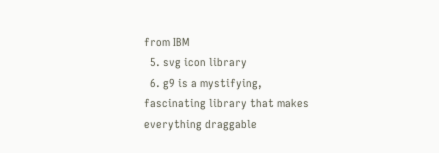from IBM
  5. svg icon library
  6. g9 is a mystifying, fascinating library that makes everything draggable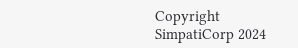Copyright SimpatiCorp 2024